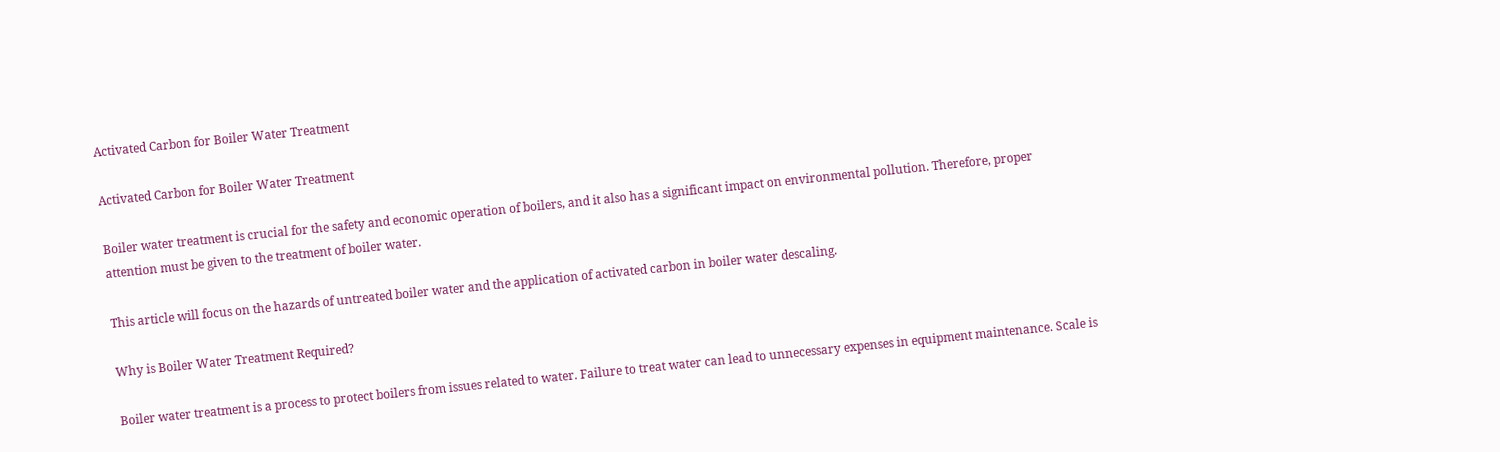Activated Carbon for Boiler Water Treatment

Activated Carbon for Boiler Water Treatment

Boiler water treatment is crucial for the safety and economic operation of boilers, and it also has a significant impact on environmental pollution. Therefore, proper attention must be given to the treatment of boiler water.

This article will focus on the hazards of untreated boiler water and the application of activated carbon in boiler water descaling.

Why is Boiler Water Treatment Required?

Boiler water treatment is a process to protect boilers from issues related to water. Failure to treat water can lead to unnecessary expenses in equipment maintenance. Scale is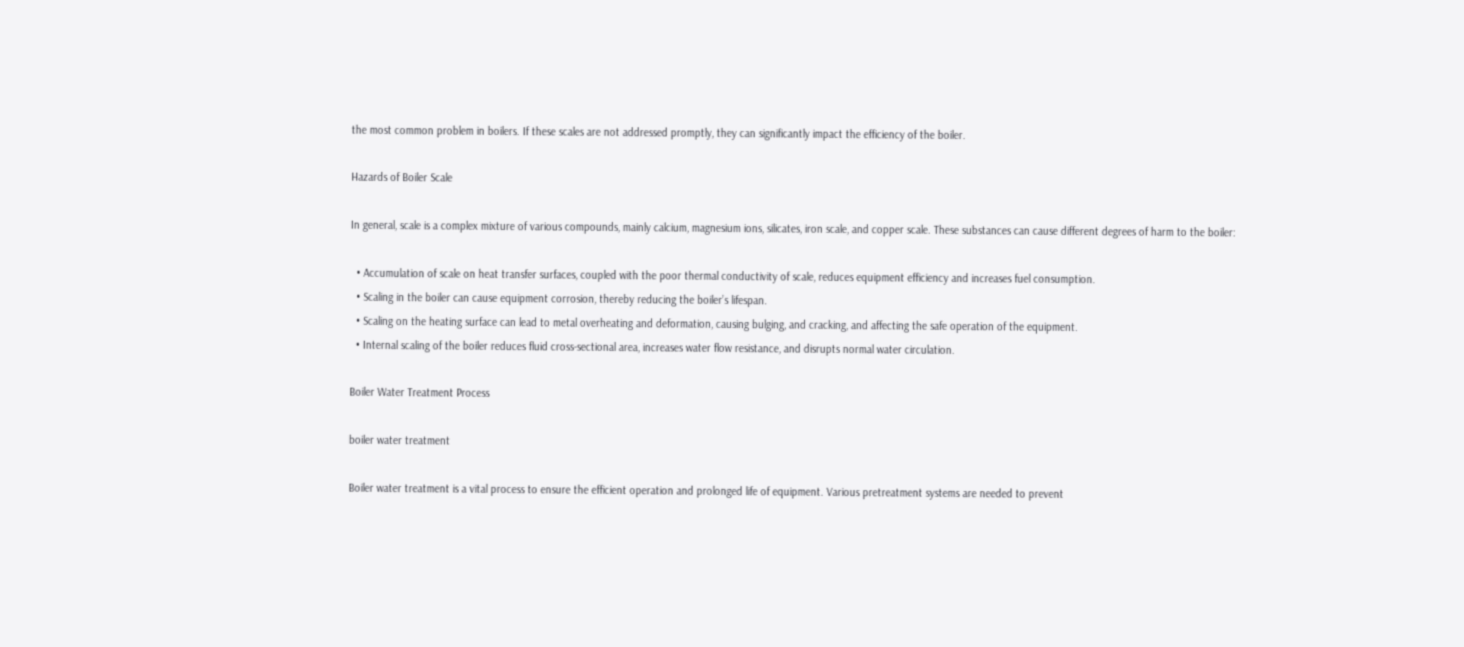the most common problem in boilers. If these scales are not addressed promptly, they can significantly impact the efficiency of the boiler.

Hazards of Boiler Scale

In general, scale is a complex mixture of various compounds, mainly calcium, magnesium ions, silicates, iron scale, and copper scale. These substances can cause different degrees of harm to the boiler:

  • Accumulation of scale on heat transfer surfaces, coupled with the poor thermal conductivity of scale, reduces equipment efficiency and increases fuel consumption.
  • Scaling in the boiler can cause equipment corrosion, thereby reducing the boiler’s lifespan.
  • Scaling on the heating surface can lead to metal overheating and deformation, causing bulging, and cracking, and affecting the safe operation of the equipment.
  • Internal scaling of the boiler reduces fluid cross-sectional area, increases water flow resistance, and disrupts normal water circulation.

Boiler Water Treatment Process

boiler water treatment

Boiler water treatment is a vital process to ensure the efficient operation and prolonged life of equipment. Various pretreatment systems are needed to prevent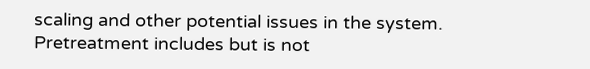scaling and other potential issues in the system. Pretreatment includes but is not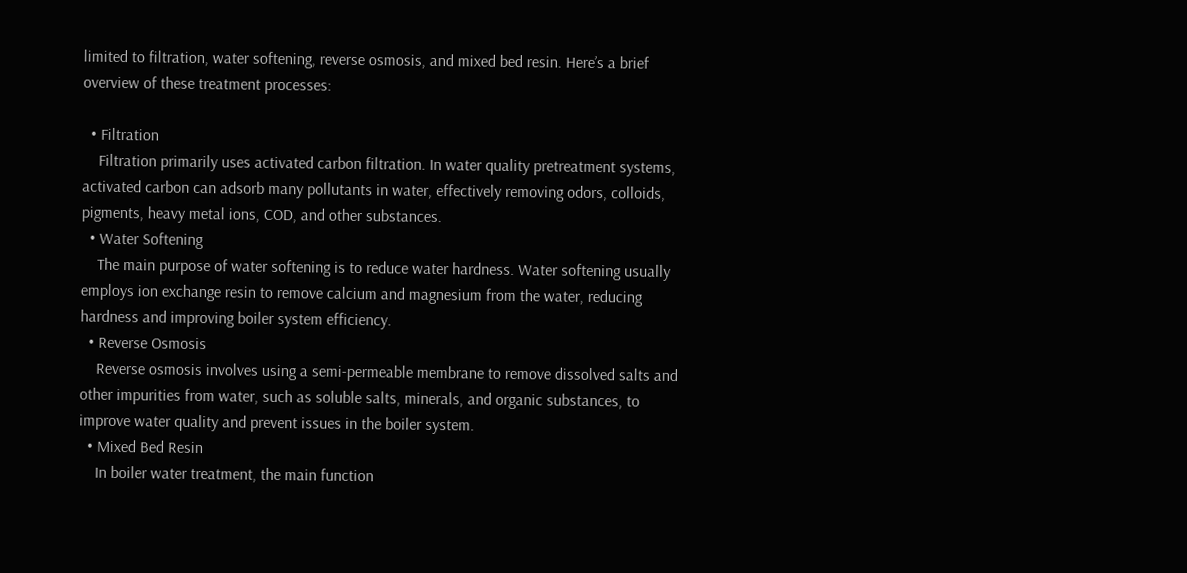limited to filtration, water softening, reverse osmosis, and mixed bed resin. Here’s a brief overview of these treatment processes:

  • Filtration
    Filtration primarily uses activated carbon filtration. In water quality pretreatment systems, activated carbon can adsorb many pollutants in water, effectively removing odors, colloids, pigments, heavy metal ions, COD, and other substances.
  • Water Softening
    The main purpose of water softening is to reduce water hardness. Water softening usually employs ion exchange resin to remove calcium and magnesium from the water, reducing hardness and improving boiler system efficiency.
  • Reverse Osmosis
    Reverse osmosis involves using a semi-permeable membrane to remove dissolved salts and other impurities from water, such as soluble salts, minerals, and organic substances, to improve water quality and prevent issues in the boiler system.
  • Mixed Bed Resin
    In boiler water treatment, the main function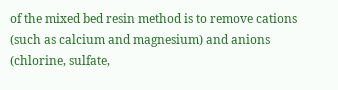of the mixed bed resin method is to remove cations (such as calcium and magnesium) and anions (chlorine, sulfate,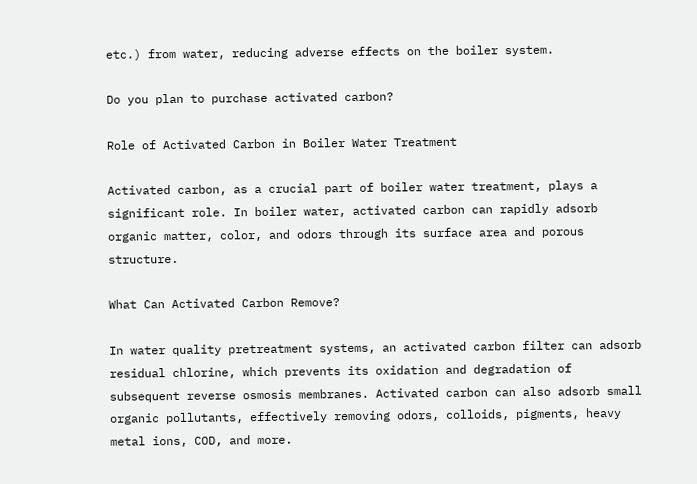etc.) from water, reducing adverse effects on the boiler system.

Do you plan to purchase activated carbon?

Role of Activated Carbon in Boiler Water Treatment

Activated carbon, as a crucial part of boiler water treatment, plays a significant role. In boiler water, activated carbon can rapidly adsorb organic matter, color, and odors through its surface area and porous structure.

What Can Activated Carbon Remove?

In water quality pretreatment systems, an activated carbon filter can adsorb residual chlorine, which prevents its oxidation and degradation of subsequent reverse osmosis membranes. Activated carbon can also adsorb small organic pollutants, effectively removing odors, colloids, pigments, heavy metal ions, COD, and more.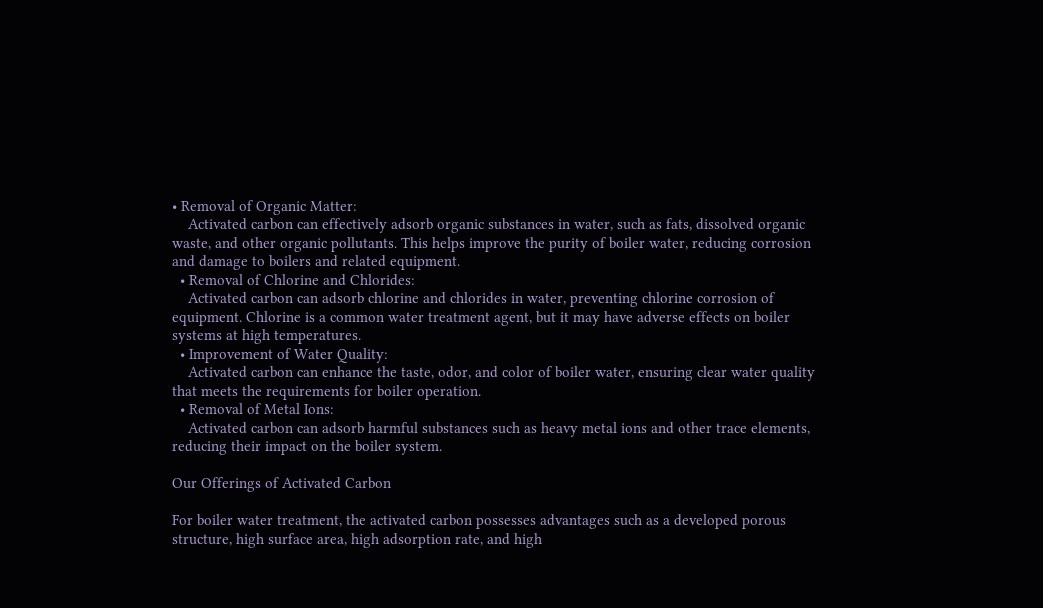• Removal of Organic Matter:
    Activated carbon can effectively adsorb organic substances in water, such as fats, dissolved organic waste, and other organic pollutants. This helps improve the purity of boiler water, reducing corrosion and damage to boilers and related equipment.
  • Removal of Chlorine and Chlorides:
    Activated carbon can adsorb chlorine and chlorides in water, preventing chlorine corrosion of equipment. Chlorine is a common water treatment agent, but it may have adverse effects on boiler systems at high temperatures.
  • Improvement of Water Quality:
    Activated carbon can enhance the taste, odor, and color of boiler water, ensuring clear water quality that meets the requirements for boiler operation.
  • Removal of Metal Ions:
    Activated carbon can adsorb harmful substances such as heavy metal ions and other trace elements, reducing their impact on the boiler system.

Our Offerings of Activated Carbon

For boiler water treatment, the activated carbon possesses advantages such as a developed porous structure, high surface area, high adsorption rate, and high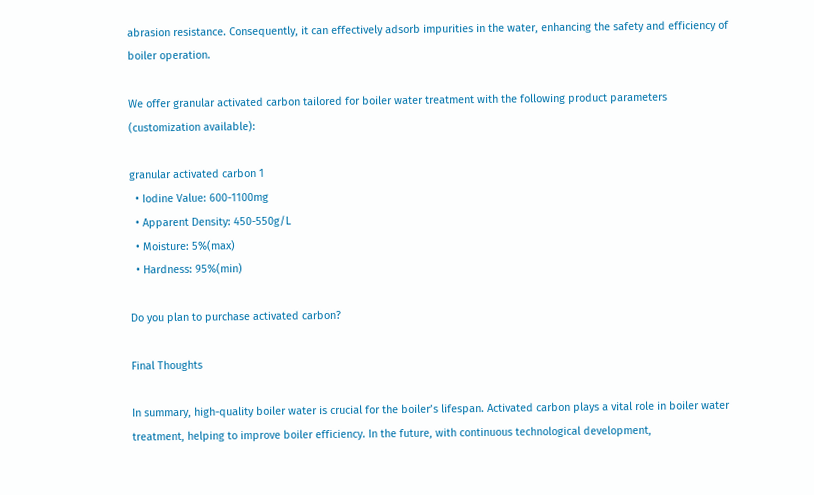abrasion resistance. Consequently, it can effectively adsorb impurities in the water, enhancing the safety and efficiency of boiler operation.

We offer granular activated carbon tailored for boiler water treatment with the following product parameters (customization available):

granular activated carbon 1
  • Iodine Value: 600-1100mg
  • Apparent Density: 450-550g/L
  • Moisture: 5%(max)
  • Hardness: 95%(min)

Do you plan to purchase activated carbon?

Final Thoughts

In summary, high-quality boiler water is crucial for the boiler’s lifespan. Activated carbon plays a vital role in boiler water treatment, helping to improve boiler efficiency. In the future, with continuous technological development,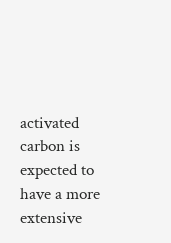activated carbon is expected to have a more extensive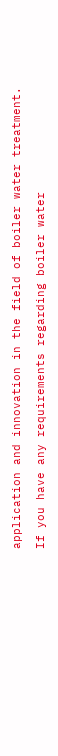application and innovation in the field of boiler water treatment.

If you have any requirements regarding boiler water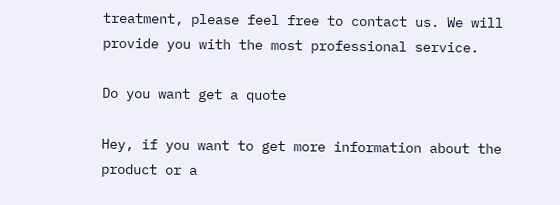treatment, please feel free to contact us. We will provide you with the most professional service.

Do you want get a quote

Hey, if you want to get more information about the product or a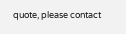quote, please contact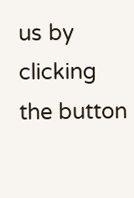us by clicking the button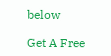below

Get A Free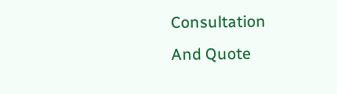Consultation
And Quote